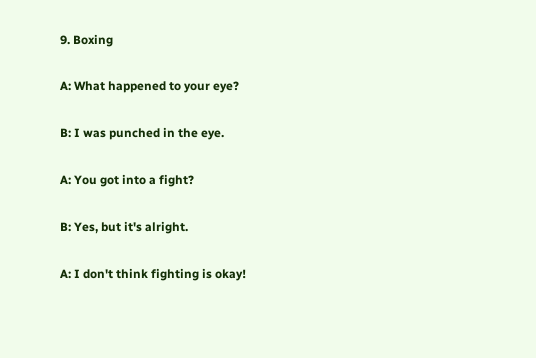9. Boxing

A: What happened to your eye?

B: I was punched in the eye.

A: You got into a fight?

B: Yes, but it's alright.

A: I don't think fighting is okay!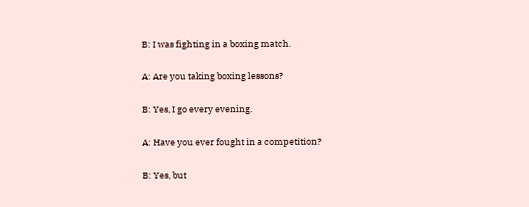B: I was fighting in a boxing match.

A: Are you taking boxing lessons?

B: Yes, I go every evening.

A: Have you ever fought in a competition?

B: Yes, but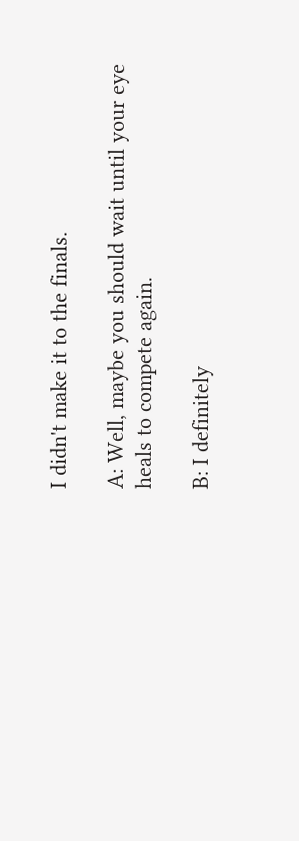I didn't make it to the finals.

A: Well, maybe you should wait until your eye heals to compete again.

B: I definitely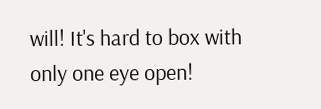will! It's hard to box with only one eye open!